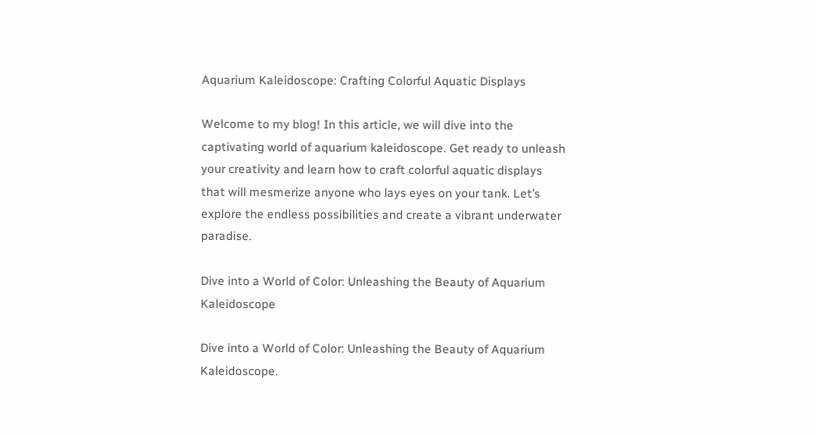Aquarium Kaleidoscope: Crafting Colorful Aquatic Displays

Welcome to my blog! In this article, we will dive into the captivating world of aquarium kaleidoscope. Get ready to unleash your creativity and learn how to craft colorful aquatic displays that will mesmerize anyone who lays eyes on your tank. Let’s explore the endless possibilities and create a vibrant underwater paradise.

Dive into a World of Color: Unleashing the Beauty of Aquarium Kaleidoscope

Dive into a World of Color: Unleashing the Beauty of Aquarium Kaleidoscope.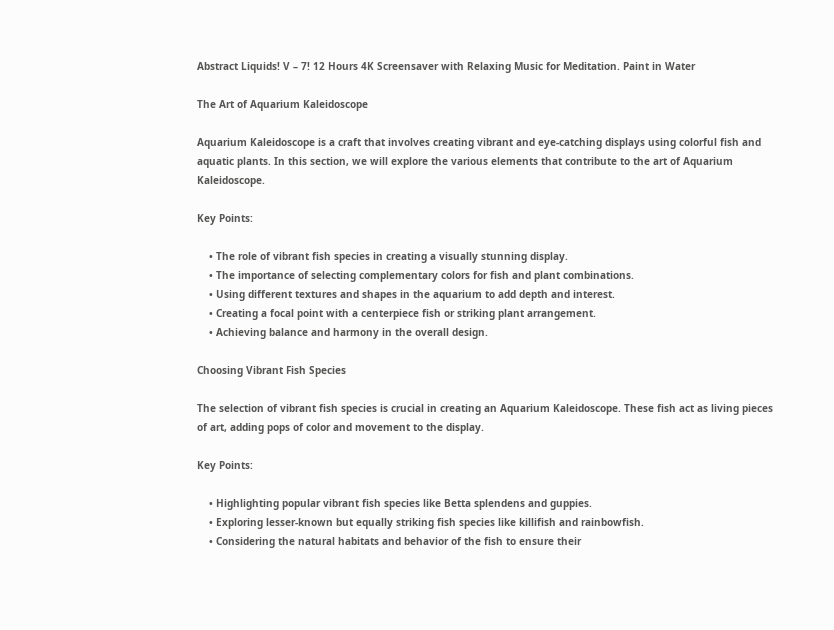Abstract Liquids! V – 7! 12 Hours 4K Screensaver with Relaxing Music for Meditation. Paint in Water

The Art of Aquarium Kaleidoscope

Aquarium Kaleidoscope is a craft that involves creating vibrant and eye-catching displays using colorful fish and aquatic plants. In this section, we will explore the various elements that contribute to the art of Aquarium Kaleidoscope.

Key Points:

    • The role of vibrant fish species in creating a visually stunning display.
    • The importance of selecting complementary colors for fish and plant combinations.
    • Using different textures and shapes in the aquarium to add depth and interest.
    • Creating a focal point with a centerpiece fish or striking plant arrangement.
    • Achieving balance and harmony in the overall design.

Choosing Vibrant Fish Species

The selection of vibrant fish species is crucial in creating an Aquarium Kaleidoscope. These fish act as living pieces of art, adding pops of color and movement to the display.

Key Points:

    • Highlighting popular vibrant fish species like Betta splendens and guppies.
    • Exploring lesser-known but equally striking fish species like killifish and rainbowfish.
    • Considering the natural habitats and behavior of the fish to ensure their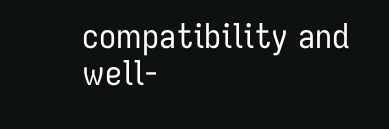compatibility and well-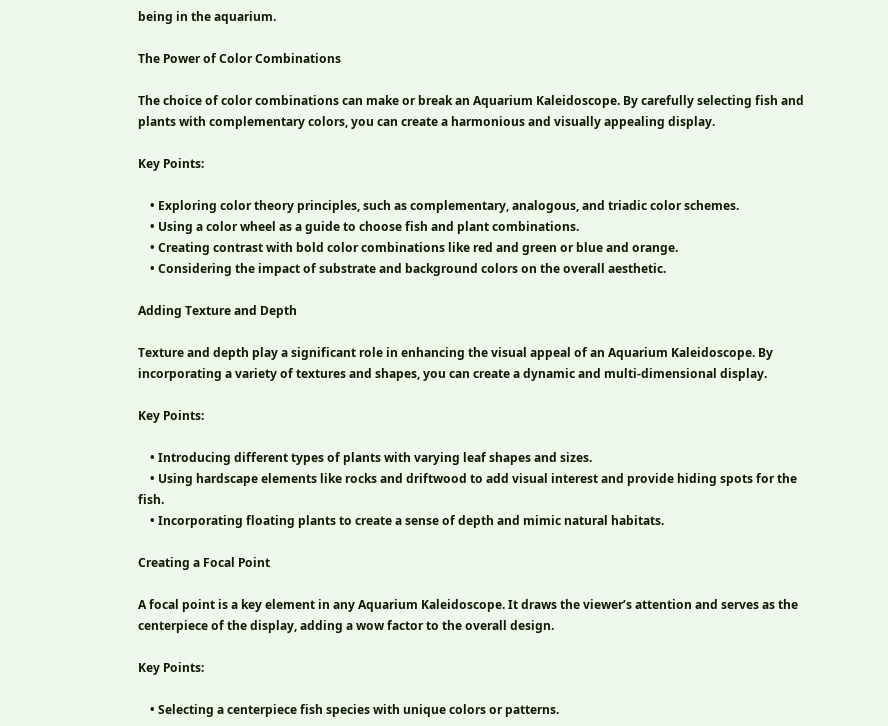being in the aquarium.

The Power of Color Combinations

The choice of color combinations can make or break an Aquarium Kaleidoscope. By carefully selecting fish and plants with complementary colors, you can create a harmonious and visually appealing display.

Key Points:

    • Exploring color theory principles, such as complementary, analogous, and triadic color schemes.
    • Using a color wheel as a guide to choose fish and plant combinations.
    • Creating contrast with bold color combinations like red and green or blue and orange.
    • Considering the impact of substrate and background colors on the overall aesthetic.

Adding Texture and Depth

Texture and depth play a significant role in enhancing the visual appeal of an Aquarium Kaleidoscope. By incorporating a variety of textures and shapes, you can create a dynamic and multi-dimensional display.

Key Points:

    • Introducing different types of plants with varying leaf shapes and sizes.
    • Using hardscape elements like rocks and driftwood to add visual interest and provide hiding spots for the fish.
    • Incorporating floating plants to create a sense of depth and mimic natural habitats.

Creating a Focal Point

A focal point is a key element in any Aquarium Kaleidoscope. It draws the viewer’s attention and serves as the centerpiece of the display, adding a wow factor to the overall design.

Key Points:

    • Selecting a centerpiece fish species with unique colors or patterns.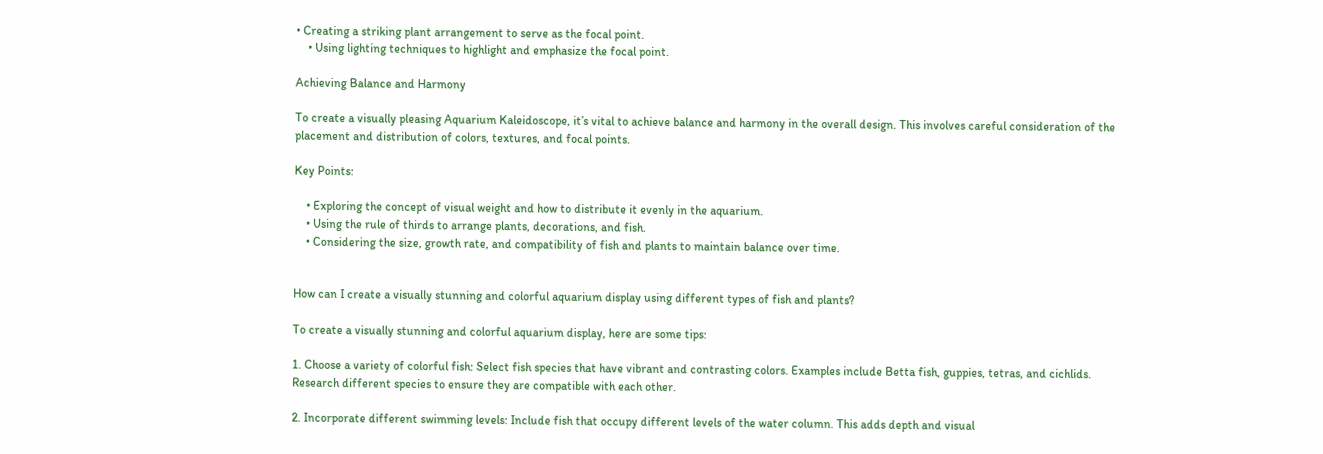• Creating a striking plant arrangement to serve as the focal point.
    • Using lighting techniques to highlight and emphasize the focal point.

Achieving Balance and Harmony

To create a visually pleasing Aquarium Kaleidoscope, it’s vital to achieve balance and harmony in the overall design. This involves careful consideration of the placement and distribution of colors, textures, and focal points.

Key Points:

    • Exploring the concept of visual weight and how to distribute it evenly in the aquarium.
    • Using the rule of thirds to arrange plants, decorations, and fish.
    • Considering the size, growth rate, and compatibility of fish and plants to maintain balance over time.


How can I create a visually stunning and colorful aquarium display using different types of fish and plants?

To create a visually stunning and colorful aquarium display, here are some tips:

1. Choose a variety of colorful fish: Select fish species that have vibrant and contrasting colors. Examples include Betta fish, guppies, tetras, and cichlids. Research different species to ensure they are compatible with each other.

2. Incorporate different swimming levels: Include fish that occupy different levels of the water column. This adds depth and visual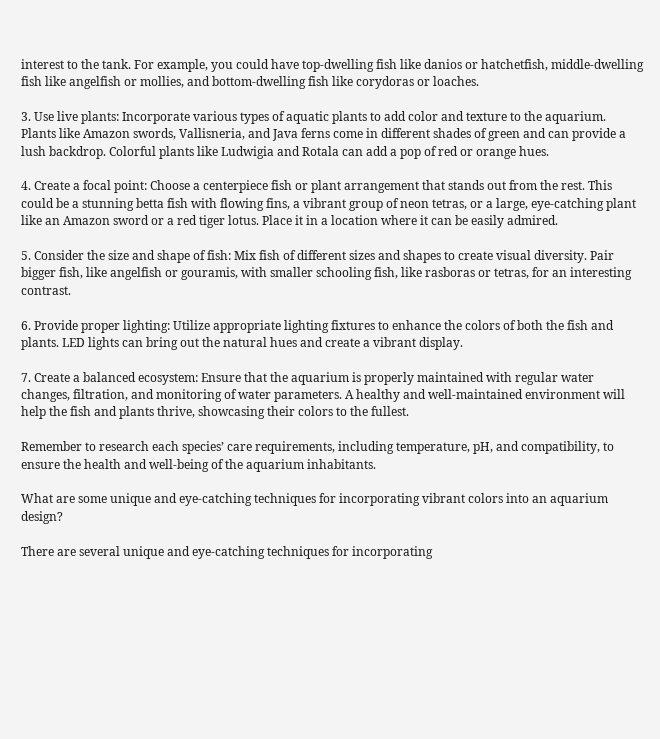interest to the tank. For example, you could have top-dwelling fish like danios or hatchetfish, middle-dwelling fish like angelfish or mollies, and bottom-dwelling fish like corydoras or loaches.

3. Use live plants: Incorporate various types of aquatic plants to add color and texture to the aquarium. Plants like Amazon swords, Vallisneria, and Java ferns come in different shades of green and can provide a lush backdrop. Colorful plants like Ludwigia and Rotala can add a pop of red or orange hues.

4. Create a focal point: Choose a centerpiece fish or plant arrangement that stands out from the rest. This could be a stunning betta fish with flowing fins, a vibrant group of neon tetras, or a large, eye-catching plant like an Amazon sword or a red tiger lotus. Place it in a location where it can be easily admired.

5. Consider the size and shape of fish: Mix fish of different sizes and shapes to create visual diversity. Pair bigger fish, like angelfish or gouramis, with smaller schooling fish, like rasboras or tetras, for an interesting contrast.

6. Provide proper lighting: Utilize appropriate lighting fixtures to enhance the colors of both the fish and plants. LED lights can bring out the natural hues and create a vibrant display.

7. Create a balanced ecosystem: Ensure that the aquarium is properly maintained with regular water changes, filtration, and monitoring of water parameters. A healthy and well-maintained environment will help the fish and plants thrive, showcasing their colors to the fullest.

Remember to research each species’ care requirements, including temperature, pH, and compatibility, to ensure the health and well-being of the aquarium inhabitants.

What are some unique and eye-catching techniques for incorporating vibrant colors into an aquarium design?

There are several unique and eye-catching techniques for incorporating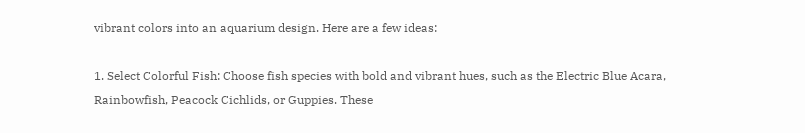vibrant colors into an aquarium design. Here are a few ideas:

1. Select Colorful Fish: Choose fish species with bold and vibrant hues, such as the Electric Blue Acara, Rainbowfish, Peacock Cichlids, or Guppies. These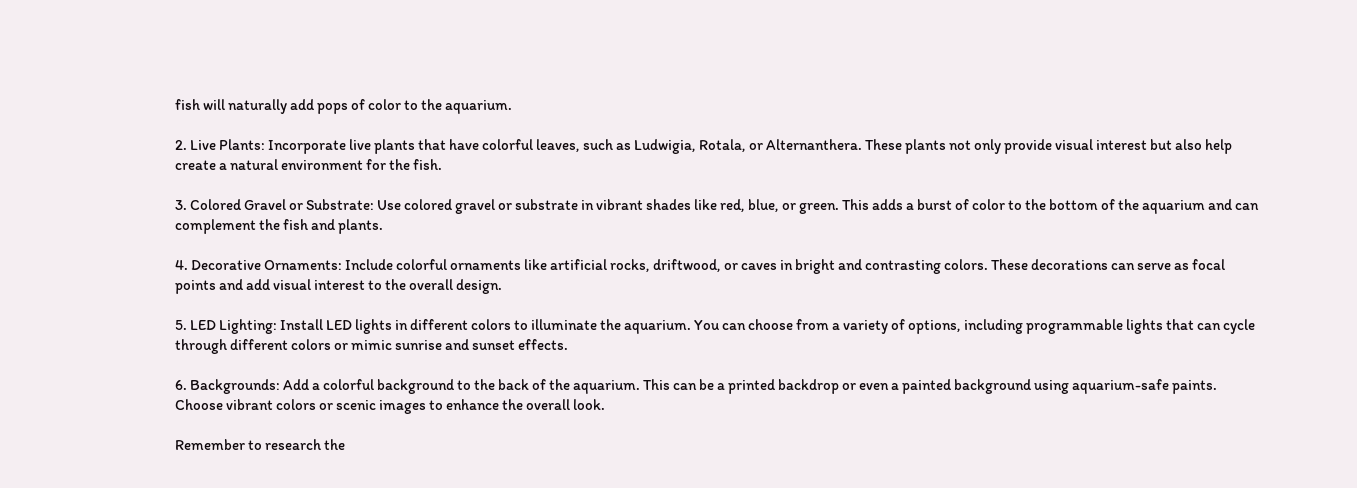fish will naturally add pops of color to the aquarium.

2. Live Plants: Incorporate live plants that have colorful leaves, such as Ludwigia, Rotala, or Alternanthera. These plants not only provide visual interest but also help create a natural environment for the fish.

3. Colored Gravel or Substrate: Use colored gravel or substrate in vibrant shades like red, blue, or green. This adds a burst of color to the bottom of the aquarium and can complement the fish and plants.

4. Decorative Ornaments: Include colorful ornaments like artificial rocks, driftwood, or caves in bright and contrasting colors. These decorations can serve as focal points and add visual interest to the overall design.

5. LED Lighting: Install LED lights in different colors to illuminate the aquarium. You can choose from a variety of options, including programmable lights that can cycle through different colors or mimic sunrise and sunset effects.

6. Backgrounds: Add a colorful background to the back of the aquarium. This can be a printed backdrop or even a painted background using aquarium-safe paints. Choose vibrant colors or scenic images to enhance the overall look.

Remember to research the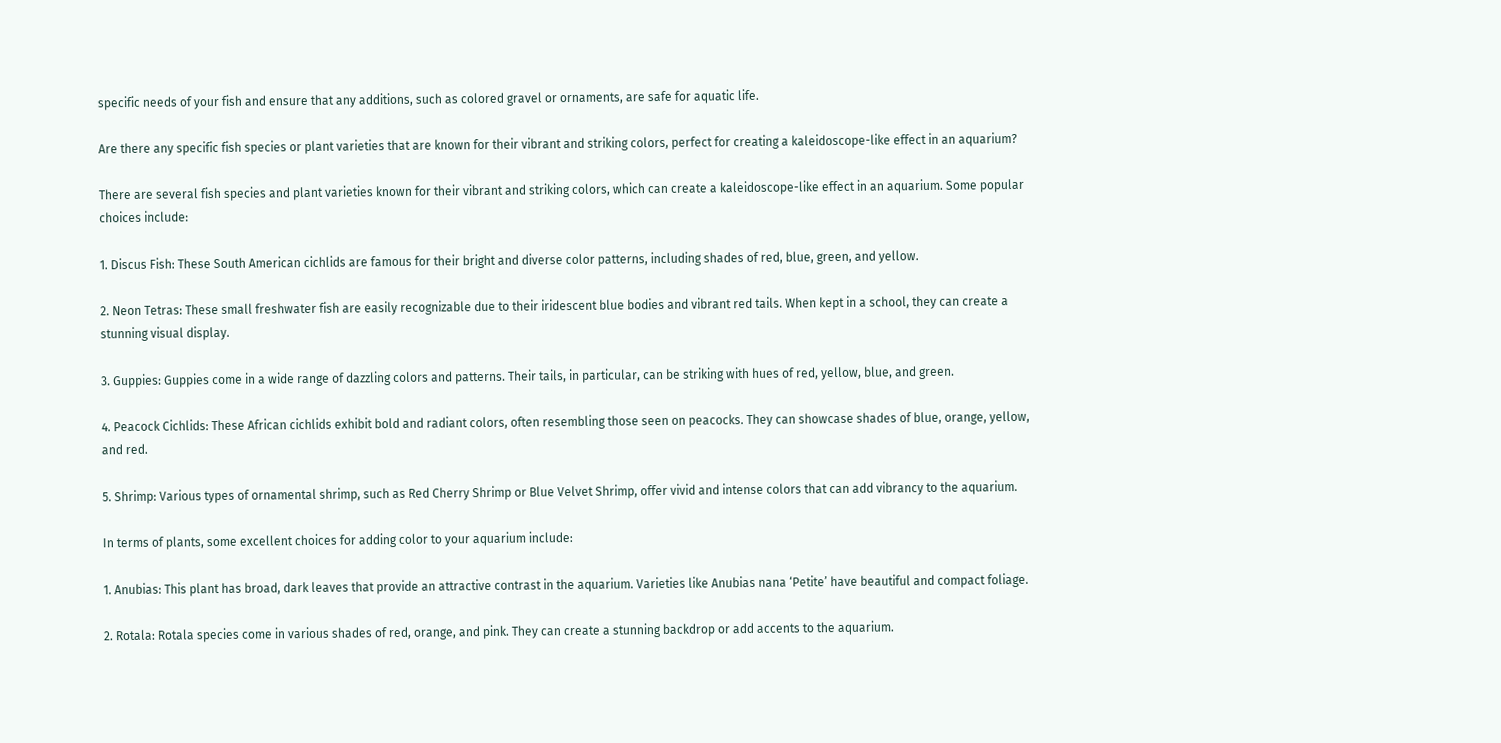specific needs of your fish and ensure that any additions, such as colored gravel or ornaments, are safe for aquatic life.

Are there any specific fish species or plant varieties that are known for their vibrant and striking colors, perfect for creating a kaleidoscope-like effect in an aquarium?

There are several fish species and plant varieties known for their vibrant and striking colors, which can create a kaleidoscope-like effect in an aquarium. Some popular choices include:

1. Discus Fish: These South American cichlids are famous for their bright and diverse color patterns, including shades of red, blue, green, and yellow.

2. Neon Tetras: These small freshwater fish are easily recognizable due to their iridescent blue bodies and vibrant red tails. When kept in a school, they can create a stunning visual display.

3. Guppies: Guppies come in a wide range of dazzling colors and patterns. Their tails, in particular, can be striking with hues of red, yellow, blue, and green.

4. Peacock Cichlids: These African cichlids exhibit bold and radiant colors, often resembling those seen on peacocks. They can showcase shades of blue, orange, yellow, and red.

5. Shrimp: Various types of ornamental shrimp, such as Red Cherry Shrimp or Blue Velvet Shrimp, offer vivid and intense colors that can add vibrancy to the aquarium.

In terms of plants, some excellent choices for adding color to your aquarium include:

1. Anubias: This plant has broad, dark leaves that provide an attractive contrast in the aquarium. Varieties like Anubias nana ‘Petite’ have beautiful and compact foliage.

2. Rotala: Rotala species come in various shades of red, orange, and pink. They can create a stunning backdrop or add accents to the aquarium.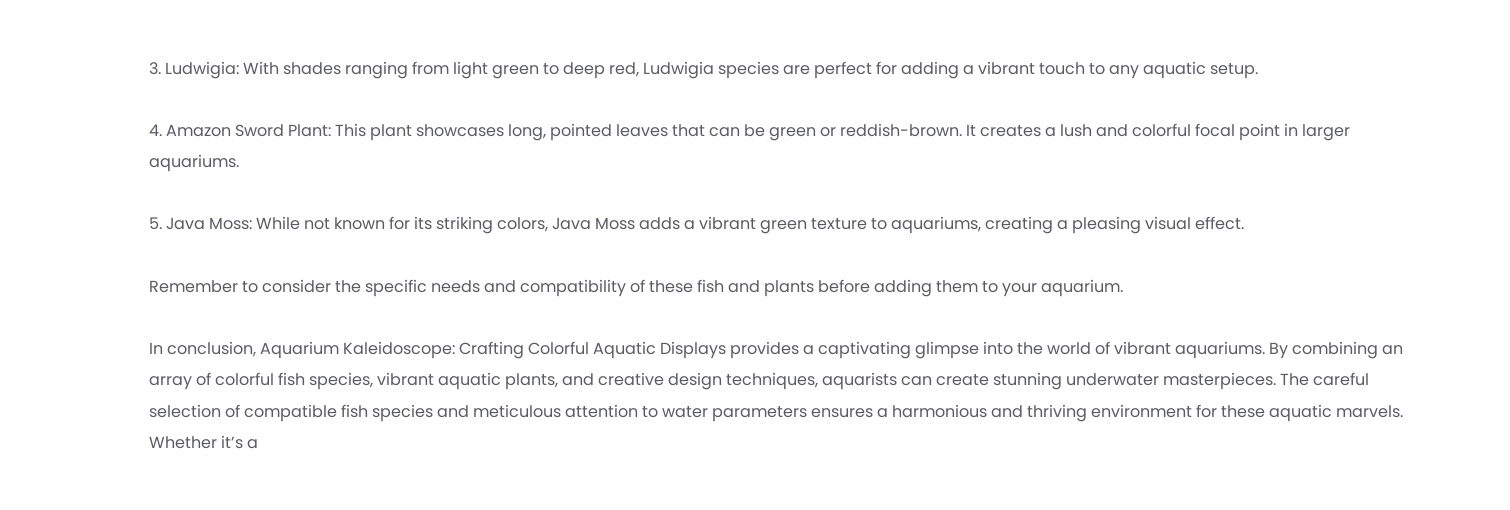3. Ludwigia: With shades ranging from light green to deep red, Ludwigia species are perfect for adding a vibrant touch to any aquatic setup.

4. Amazon Sword Plant: This plant showcases long, pointed leaves that can be green or reddish-brown. It creates a lush and colorful focal point in larger aquariums.

5. Java Moss: While not known for its striking colors, Java Moss adds a vibrant green texture to aquariums, creating a pleasing visual effect.

Remember to consider the specific needs and compatibility of these fish and plants before adding them to your aquarium.

In conclusion, Aquarium Kaleidoscope: Crafting Colorful Aquatic Displays provides a captivating glimpse into the world of vibrant aquariums. By combining an array of colorful fish species, vibrant aquatic plants, and creative design techniques, aquarists can create stunning underwater masterpieces. The careful selection of compatible fish species and meticulous attention to water parameters ensures a harmonious and thriving environment for these aquatic marvels. Whether it’s a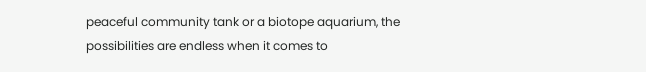peaceful community tank or a biotope aquarium, the possibilities are endless when it comes to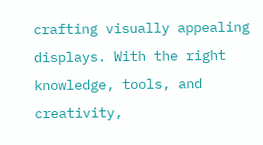crafting visually appealing displays. With the right knowledge, tools, and creativity,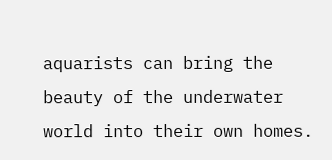aquarists can bring the beauty of the underwater world into their own homes.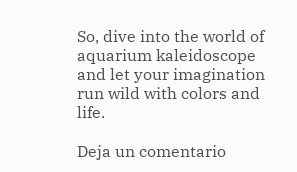So, dive into the world of aquarium kaleidoscope and let your imagination run wild with colors and life.

Deja un comentario